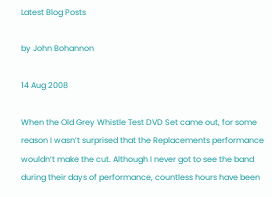Latest Blog Posts

by John Bohannon

14 Aug 2008

When the Old Grey Whistle Test DVD Set came out, for some reason I wasn’t surprised that the Replacements performance wouldn’t make the cut. Although I never got to see the band during their days of performance, countless hours have been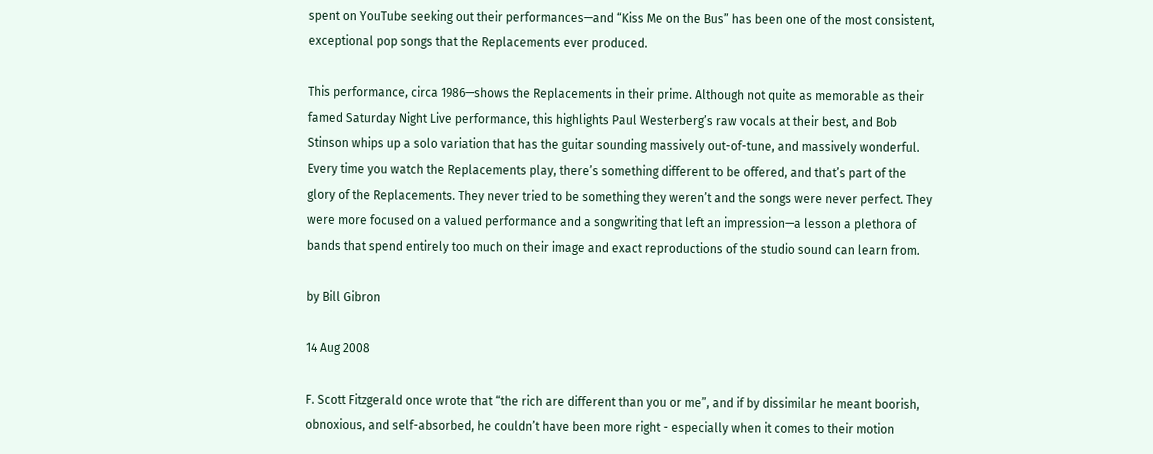spent on YouTube seeking out their performances—and “Kiss Me on the Bus” has been one of the most consistent, exceptional pop songs that the Replacements ever produced.

This performance, circa 1986—shows the Replacements in their prime. Although not quite as memorable as their famed Saturday Night Live performance, this highlights Paul Westerberg’s raw vocals at their best, and Bob Stinson whips up a solo variation that has the guitar sounding massively out-of-tune, and massively wonderful. Every time you watch the Replacements play, there’s something different to be offered, and that’s part of the glory of the Replacements. They never tried to be something they weren’t and the songs were never perfect. They were more focused on a valued performance and a songwriting that left an impression—a lesson a plethora of bands that spend entirely too much on their image and exact reproductions of the studio sound can learn from.

by Bill Gibron

14 Aug 2008

F. Scott Fitzgerald once wrote that “the rich are different than you or me”, and if by dissimilar he meant boorish, obnoxious, and self-absorbed, he couldn’t have been more right - especially when it comes to their motion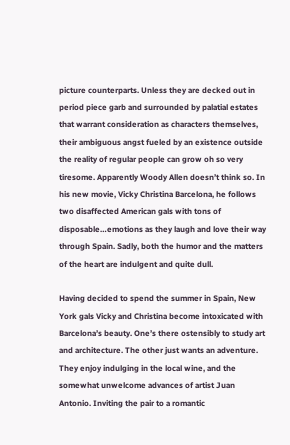picture counterparts. Unless they are decked out in period piece garb and surrounded by palatial estates that warrant consideration as characters themselves, their ambiguous angst fueled by an existence outside the reality of regular people can grow oh so very tiresome. Apparently Woody Allen doesn’t think so. In his new movie, Vicky Christina Barcelona, he follows two disaffected American gals with tons of disposable…emotions as they laugh and love their way through Spain. Sadly, both the humor and the matters of the heart are indulgent and quite dull.

Having decided to spend the summer in Spain, New York gals Vicky and Christina become intoxicated with Barcelona’s beauty. One’s there ostensibly to study art and architecture. The other just wants an adventure. They enjoy indulging in the local wine, and the somewhat unwelcome advances of artist Juan Antonio. Inviting the pair to a romantic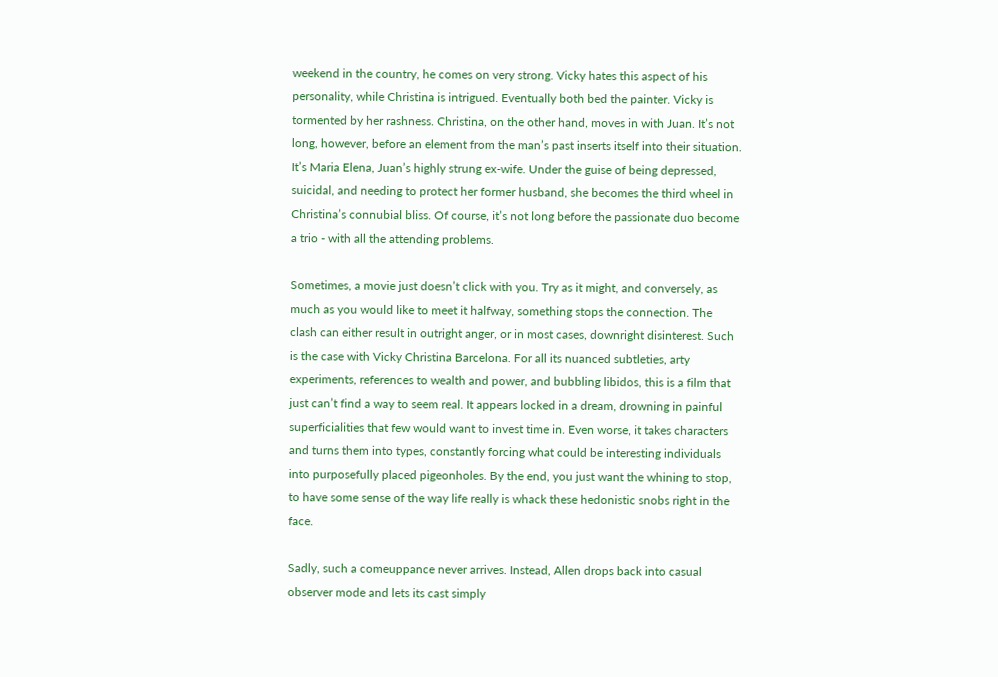weekend in the country, he comes on very strong. Vicky hates this aspect of his personality, while Christina is intrigued. Eventually both bed the painter. Vicky is tormented by her rashness. Christina, on the other hand, moves in with Juan. It’s not long, however, before an element from the man’s past inserts itself into their situation. It’s Maria Elena, Juan’s highly strung ex-wife. Under the guise of being depressed, suicidal, and needing to protect her former husband, she becomes the third wheel in Christina’s connubial bliss. Of course, it’s not long before the passionate duo become a trio - with all the attending problems.

Sometimes, a movie just doesn’t click with you. Try as it might, and conversely, as much as you would like to meet it halfway, something stops the connection. The clash can either result in outright anger, or in most cases, downright disinterest. Such is the case with Vicky Christina Barcelona. For all its nuanced subtleties, arty experiments, references to wealth and power, and bubbling libidos, this is a film that just can’t find a way to seem real. It appears locked in a dream, drowning in painful superficialities that few would want to invest time in. Even worse, it takes characters and turns them into types, constantly forcing what could be interesting individuals into purposefully placed pigeonholes. By the end, you just want the whining to stop, to have some sense of the way life really is whack these hedonistic snobs right in the face.

Sadly, such a comeuppance never arrives. Instead, Allen drops back into casual observer mode and lets its cast simply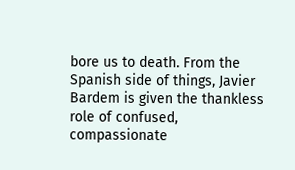bore us to death. From the Spanish side of things, Javier Bardem is given the thankless role of confused, compassionate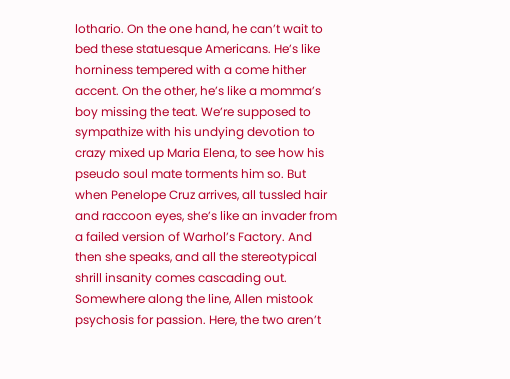lothario. On the one hand, he can’t wait to bed these statuesque Americans. He’s like horniness tempered with a come hither accent. On the other, he’s like a momma’s boy missing the teat. We’re supposed to sympathize with his undying devotion to crazy mixed up Maria Elena, to see how his pseudo soul mate torments him so. But when Penelope Cruz arrives, all tussled hair and raccoon eyes, she’s like an invader from a failed version of Warhol’s Factory. And then she speaks, and all the stereotypical shrill insanity comes cascading out. Somewhere along the line, Allen mistook psychosis for passion. Here, the two aren’t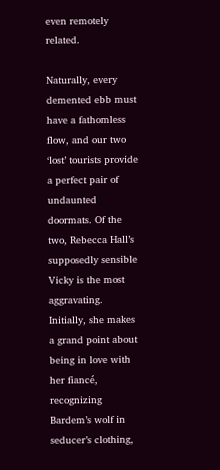even remotely related.

Naturally, every demented ebb must have a fathomless flow, and our two ‘lost’ tourists provide a perfect pair of undaunted doormats. Of the two, Rebecca Hall’s supposedly sensible Vicky is the most aggravating. Initially, she makes a grand point about being in love with her fiancé, recognizing Bardem’s wolf in seducer’s clothing,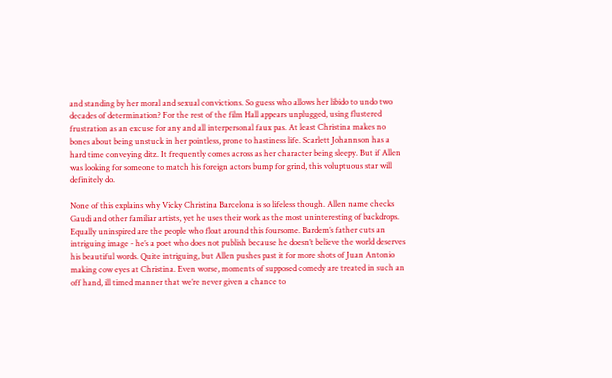and standing by her moral and sexual convictions. So guess who allows her libido to undo two decades of determination? For the rest of the film Hall appears unplugged, using flustered frustration as an excuse for any and all interpersonal faux pas. At least Christina makes no bones about being unstuck in her pointless, prone to hastiness life. Scarlett Johannson has a hard time conveying ditz. It frequently comes across as her character being sleepy. But if Allen was looking for someone to match his foreign actors bump for grind, this voluptuous star will definitely do.

None of this explains why Vicky Christina Barcelona is so lifeless though. Allen name checks Gaudi and other familiar artists, yet he uses their work as the most uninteresting of backdrops. Equally uninspired are the people who float around this foursome. Bardem’s father cuts an intriguing image - he’s a poet who does not publish because he doesn’t believe the world deserves his beautiful words. Quite intriguing, but Allen pushes past it for more shots of Juan Antonio making cow eyes at Christina. Even worse, moments of supposed comedy are treated in such an off hand, ill timed manner that we’re never given a chance to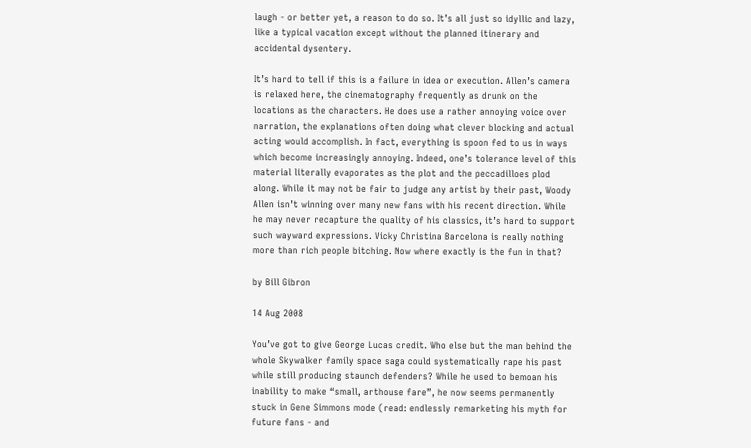laugh - or better yet, a reason to do so. It’s all just so idyllic and lazy, like a typical vacation except without the planned itinerary and accidental dysentery.

It’s hard to tell if this is a failure in idea or execution. Allen’s camera is relaxed here, the cinematography frequently as drunk on the locations as the characters. He does use a rather annoying voice over narration, the explanations often doing what clever blocking and actual acting would accomplish. In fact, everything is spoon fed to us in ways which become increasingly annoying. Indeed, one’s tolerance level of this material literally evaporates as the plot and the peccadilloes plod along. While it may not be fair to judge any artist by their past, Woody Allen isn’t winning over many new fans with his recent direction. While he may never recapture the quality of his classics, it’s hard to support such wayward expressions. Vicky Christina Barcelona is really nothing more than rich people bitching. Now where exactly is the fun in that?

by Bill Gibron

14 Aug 2008

You’ve got to give George Lucas credit. Who else but the man behind the whole Skywalker family space saga could systematically rape his past while still producing staunch defenders? While he used to bemoan his inability to make “small, arthouse fare”, he now seems permanently stuck in Gene Simmons mode (read: endlessly remarketing his myth for future fans - and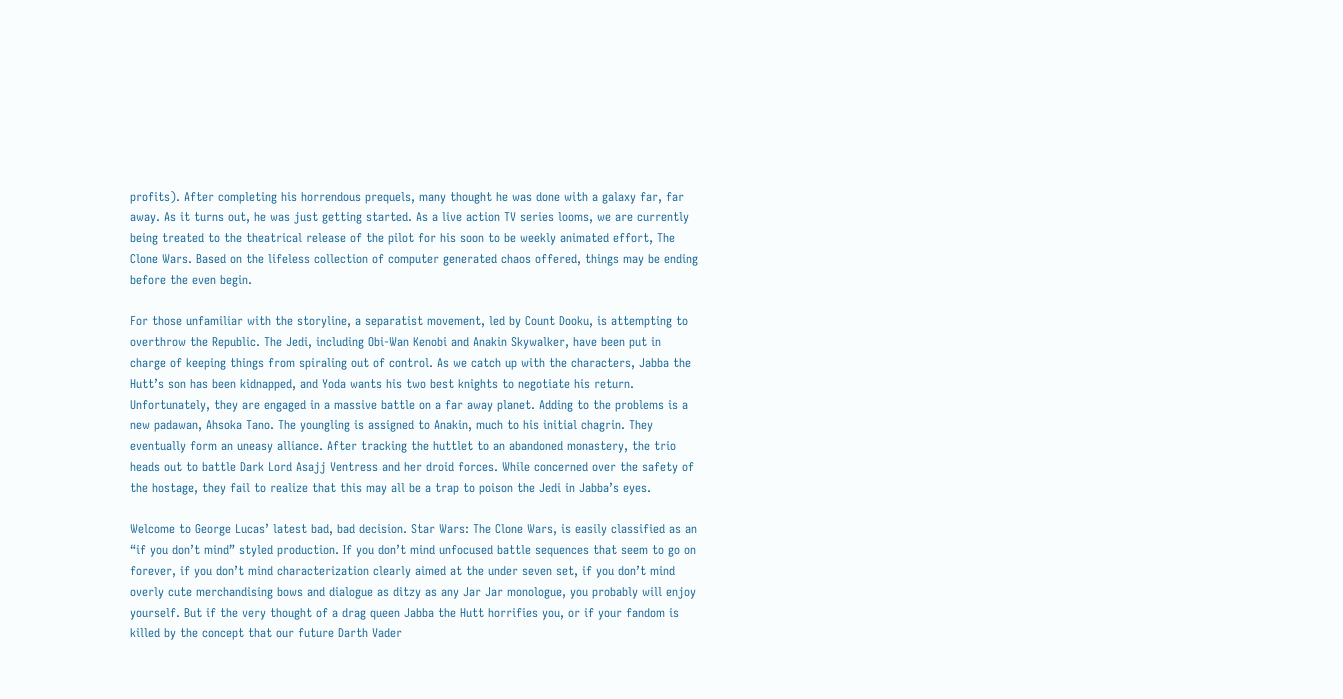profits). After completing his horrendous prequels, many thought he was done with a galaxy far, far away. As it turns out, he was just getting started. As a live action TV series looms, we are currently being treated to the theatrical release of the pilot for his soon to be weekly animated effort, The Clone Wars. Based on the lifeless collection of computer generated chaos offered, things may be ending before the even begin.

For those unfamiliar with the storyline, a separatist movement, led by Count Dooku, is attempting to overthrow the Republic. The Jedi, including Obi-Wan Kenobi and Anakin Skywalker, have been put in charge of keeping things from spiraling out of control. As we catch up with the characters, Jabba the Hutt’s son has been kidnapped, and Yoda wants his two best knights to negotiate his return. Unfortunately, they are engaged in a massive battle on a far away planet. Adding to the problems is a new padawan, Ahsoka Tano. The youngling is assigned to Anakin, much to his initial chagrin. They eventually form an uneasy alliance. After tracking the huttlet to an abandoned monastery, the trio heads out to battle Dark Lord Asajj Ventress and her droid forces. While concerned over the safety of the hostage, they fail to realize that this may all be a trap to poison the Jedi in Jabba’s eyes.

Welcome to George Lucas’ latest bad, bad decision. Star Wars: The Clone Wars, is easily classified as an “if you don’t mind” styled production. If you don’t mind unfocused battle sequences that seem to go on forever, if you don’t mind characterization clearly aimed at the under seven set, if you don’t mind overly cute merchandising bows and dialogue as ditzy as any Jar Jar monologue, you probably will enjoy yourself. But if the very thought of a drag queen Jabba the Hutt horrifies you, or if your fandom is killed by the concept that our future Darth Vader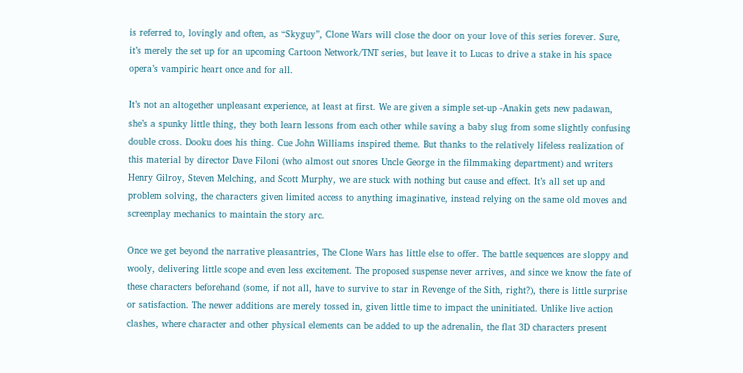is referred to, lovingly and often, as “Skyguy”, Clone Wars will close the door on your love of this series forever. Sure, it’s merely the set up for an upcoming Cartoon Network/TNT series, but leave it to Lucas to drive a stake in his space opera’s vampiric heart once and for all.

It’s not an altogether unpleasant experience, at least at first. We are given a simple set-up -Anakin gets new padawan, she’s a spunky little thing, they both learn lessons from each other while saving a baby slug from some slightly confusing double cross. Dooku does his thing. Cue John Williams inspired theme. But thanks to the relatively lifeless realization of this material by director Dave Filoni (who almost out snores Uncle George in the filmmaking department) and writers Henry Gilroy, Steven Melching, and Scott Murphy, we are stuck with nothing but cause and effect. It’s all set up and problem solving, the characters given limited access to anything imaginative, instead relying on the same old moves and screenplay mechanics to maintain the story arc.

Once we get beyond the narrative pleasantries, The Clone Wars has little else to offer. The battle sequences are sloppy and wooly, delivering little scope and even less excitement. The proposed suspense never arrives, and since we know the fate of these characters beforehand (some, if not all, have to survive to star in Revenge of the Sith, right?), there is little surprise or satisfaction. The newer additions are merely tossed in, given little time to impact the uninitiated. Unlike live action clashes, where character and other physical elements can be added to up the adrenalin, the flat 3D characters present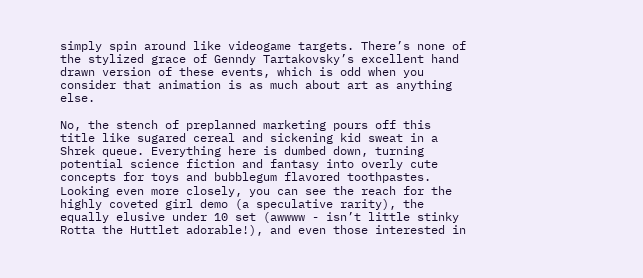simply spin around like videogame targets. There’s none of the stylized grace of Genndy Tartakovsky’s excellent hand drawn version of these events, which is odd when you consider that animation is as much about art as anything else.

No, the stench of preplanned marketing pours off this title like sugared cereal and sickening kid sweat in a Shrek queue. Everything here is dumbed down, turning potential science fiction and fantasy into overly cute concepts for toys and bubblegum flavored toothpastes. Looking even more closely, you can see the reach for the highly coveted girl demo (a speculative rarity), the equally elusive under 10 set (awwww - isn’t little stinky Rotta the Huttlet adorable!), and even those interested in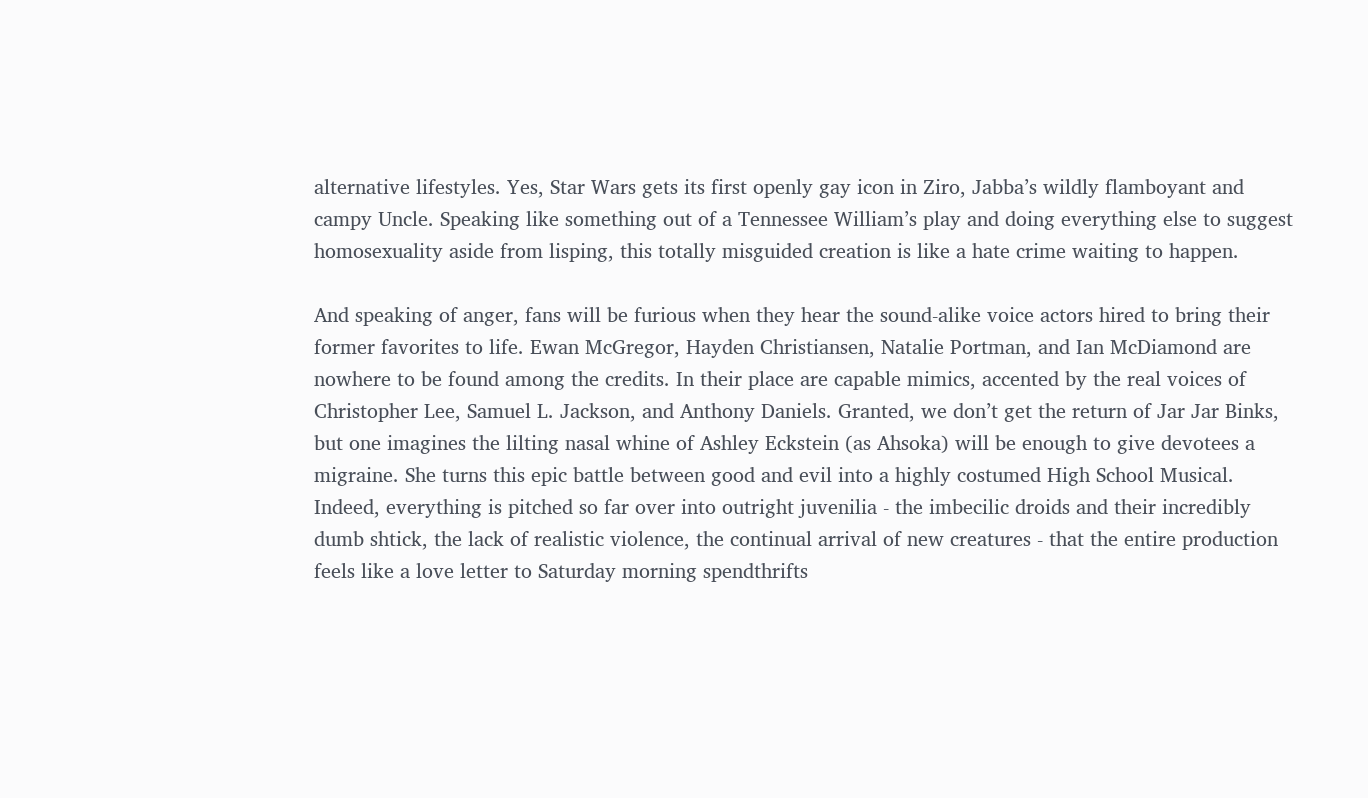alternative lifestyles. Yes, Star Wars gets its first openly gay icon in Ziro, Jabba’s wildly flamboyant and campy Uncle. Speaking like something out of a Tennessee William’s play and doing everything else to suggest homosexuality aside from lisping, this totally misguided creation is like a hate crime waiting to happen.

And speaking of anger, fans will be furious when they hear the sound-alike voice actors hired to bring their former favorites to life. Ewan McGregor, Hayden Christiansen, Natalie Portman, and Ian McDiamond are nowhere to be found among the credits. In their place are capable mimics, accented by the real voices of Christopher Lee, Samuel L. Jackson, and Anthony Daniels. Granted, we don’t get the return of Jar Jar Binks, but one imagines the lilting nasal whine of Ashley Eckstein (as Ahsoka) will be enough to give devotees a migraine. She turns this epic battle between good and evil into a highly costumed High School Musical. Indeed, everything is pitched so far over into outright juvenilia - the imbecilic droids and their incredibly dumb shtick, the lack of realistic violence, the continual arrival of new creatures - that the entire production feels like a love letter to Saturday morning spendthrifts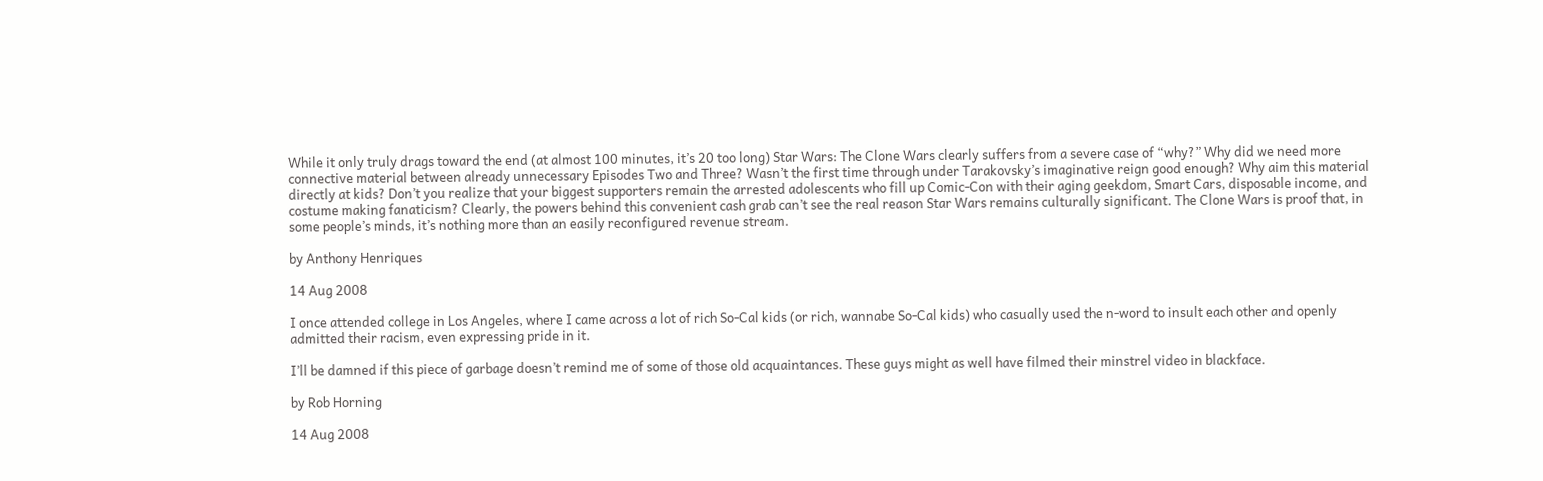While it only truly drags toward the end (at almost 100 minutes, it’s 20 too long) Star Wars: The Clone Wars clearly suffers from a severe case of “why?” Why did we need more connective material between already unnecessary Episodes Two and Three? Wasn’t the first time through under Tarakovsky’s imaginative reign good enough? Why aim this material directly at kids? Don’t you realize that your biggest supporters remain the arrested adolescents who fill up Comic-Con with their aging geekdom, Smart Cars, disposable income, and costume making fanaticism? Clearly, the powers behind this convenient cash grab can’t see the real reason Star Wars remains culturally significant. The Clone Wars is proof that, in some people’s minds, it’s nothing more than an easily reconfigured revenue stream.

by Anthony Henriques

14 Aug 2008

I once attended college in Los Angeles, where I came across a lot of rich So-Cal kids (or rich, wannabe So-Cal kids) who casually used the n-word to insult each other and openly admitted their racism, even expressing pride in it.

I’ll be damned if this piece of garbage doesn’t remind me of some of those old acquaintances. These guys might as well have filmed their minstrel video in blackface.

by Rob Horning

14 Aug 2008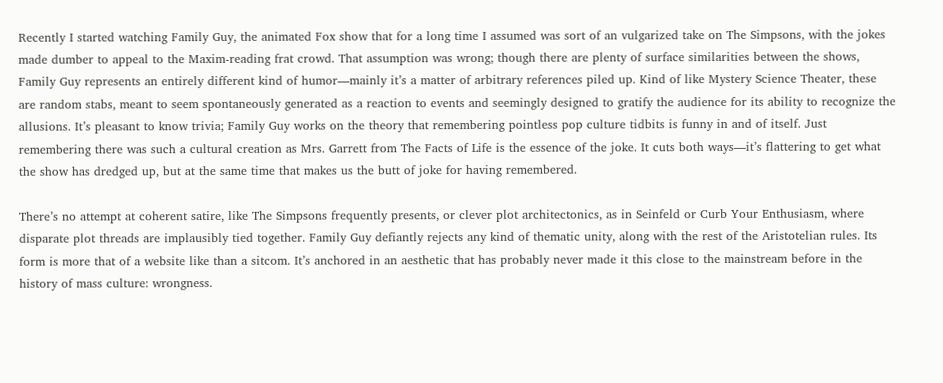Recently I started watching Family Guy, the animated Fox show that for a long time I assumed was sort of an vulgarized take on The Simpsons, with the jokes made dumber to appeal to the Maxim-reading frat crowd. That assumption was wrong; though there are plenty of surface similarities between the shows, Family Guy represents an entirely different kind of humor—mainly it’s a matter of arbitrary references piled up. Kind of like Mystery Science Theater, these are random stabs, meant to seem spontaneously generated as a reaction to events and seemingly designed to gratify the audience for its ability to recognize the allusions. It’s pleasant to know trivia; Family Guy works on the theory that remembering pointless pop culture tidbits is funny in and of itself. Just remembering there was such a cultural creation as Mrs. Garrett from The Facts of Life is the essence of the joke. It cuts both ways—it’s flattering to get what the show has dredged up, but at the same time that makes us the butt of joke for having remembered.

There’s no attempt at coherent satire, like The Simpsons frequently presents, or clever plot architectonics, as in Seinfeld or Curb Your Enthusiasm, where disparate plot threads are implausibly tied together. Family Guy defiantly rejects any kind of thematic unity, along with the rest of the Aristotelian rules. Its form is more that of a website like than a sitcom. It’s anchored in an aesthetic that has probably never made it this close to the mainstream before in the history of mass culture: wrongness.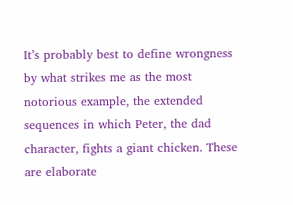It’s probably best to define wrongness by what strikes me as the most notorious example, the extended sequences in which Peter, the dad character, fights a giant chicken. These are elaborate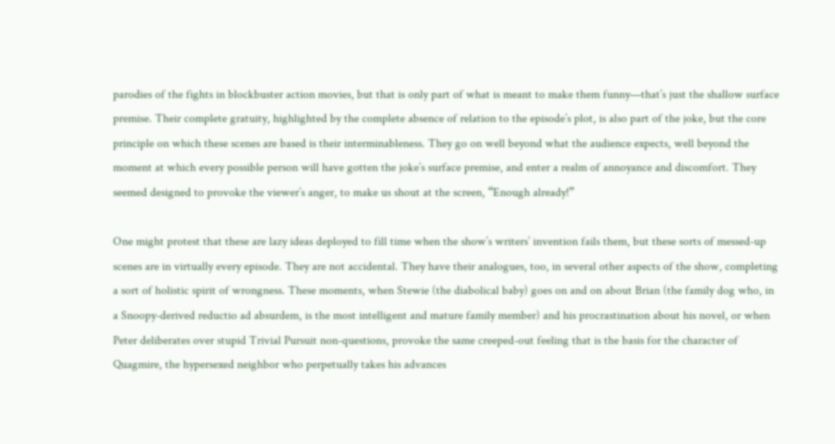parodies of the fights in blockbuster action movies, but that is only part of what is meant to make them funny—that’s just the shallow surface premise. Their complete gratuity, highlighted by the complete absence of relation to the episode’s plot, is also part of the joke, but the core principle on which these scenes are based is their interminableness. They go on well beyond what the audience expects, well beyond the moment at which every possible person will have gotten the joke’s surface premise, and enter a realm of annoyance and discomfort. They seemed designed to provoke the viewer’s anger, to make us shout at the screen, “Enough already!”

One might protest that these are lazy ideas deployed to fill time when the show’s writers’ invention fails them, but these sorts of messed-up scenes are in virtually every episode. They are not accidental. They have their analogues, too, in several other aspects of the show, completing a sort of holistic spirit of wrongness. These moments, when Stewie (the diabolical baby) goes on and on about Brian (the family dog who, in a Snoopy-derived reductio ad absurdem, is the most intelligent and mature family member) and his procrastination about his novel, or when Peter deliberates over stupid Trivial Pursuit non-questions, provoke the same creeped-out feeling that is the basis for the character of Quagmire, the hypersexed neighbor who perpetually takes his advances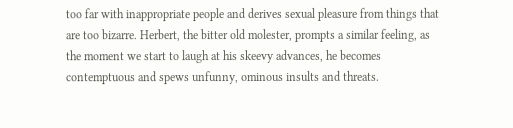too far with inappropriate people and derives sexual pleasure from things that are too bizarre. Herbert, the bitter old molester, prompts a similar feeling, as the moment we start to laugh at his skeevy advances, he becomes contemptuous and spews unfunny, ominous insults and threats.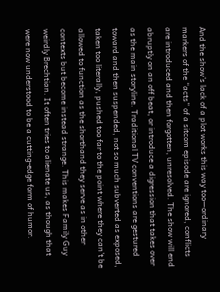And the show’s lack of a plot works this way too—ordinary markers of the “acts” of a sitcom episode are ignored, conflicts are introduced and then forgotten, unresolved. The show will end abruptly on an off beat, or introduce a digression that takes over as the main storyline. Traditional TV conventions are gestured toward and then suspended, not so much subverted as exposed, taken too literally, pushed too far to the point where they can’t be allowed to function as the shorthand they serve as in other contexts but become instead strange. This makes Family Guy weirdly Brechtian. It often tries to alienate us, as though that were now understood to be a cutting-edge form of humor.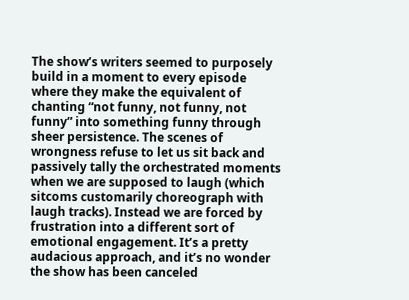The show’s writers seemed to purposely build in a moment to every episode where they make the equivalent of chanting “not funny, not funny, not funny” into something funny through sheer persistence. The scenes of wrongness refuse to let us sit back and passively tally the orchestrated moments when we are supposed to laugh (which sitcoms customarily choreograph with laugh tracks). Instead we are forced by frustration into a different sort of emotional engagement. It’s a pretty audacious approach, and it’s no wonder the show has been canceled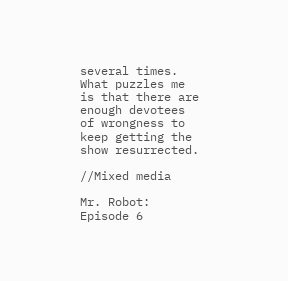several times. What puzzles me is that there are enough devotees of wrongness to keep getting the show resurrected.

//Mixed media

Mr. Robot: Episode 6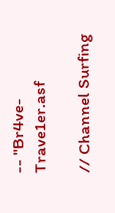-- "Br4ve-Trave1er.asf

// Channel Surfing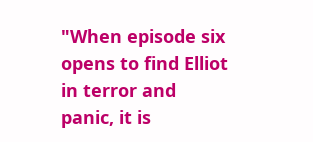"When episode six opens to find Elliot in terror and panic, it is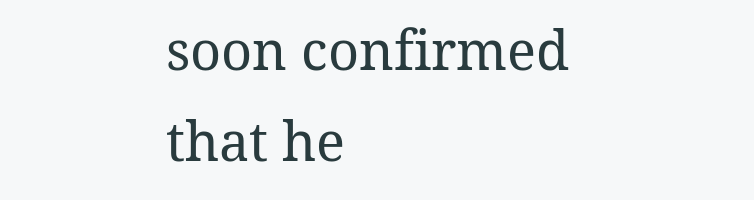soon confirmed that he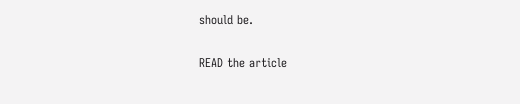should be.

READ the article